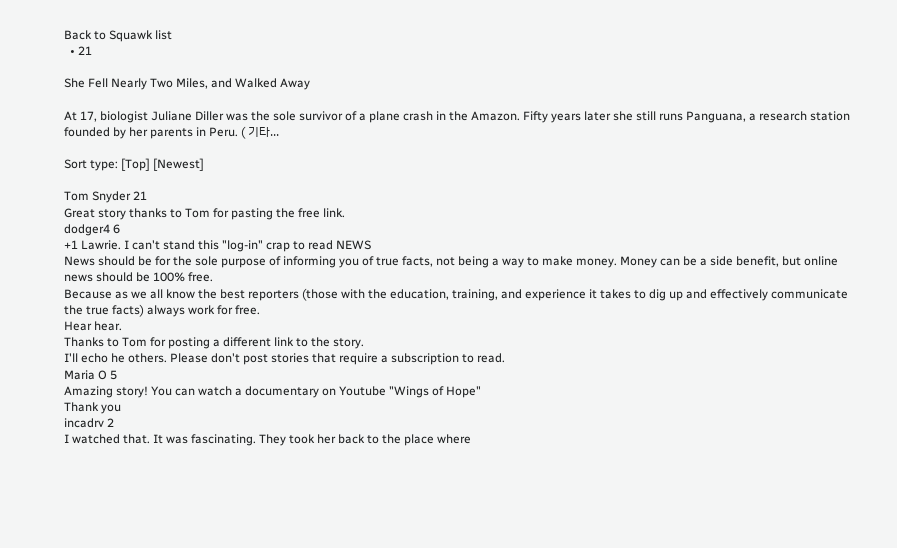Back to Squawk list
  • 21

She Fell Nearly Two Miles, and Walked Away

At 17, biologist Juliane Diller was the sole survivor of a plane crash in the Amazon. Fifty years later she still runs Panguana, a research station founded by her parents in Peru. ( 기타...

Sort type: [Top] [Newest]

Tom Snyder 21
Great story thanks to Tom for pasting the free link.
dodger4 6
+1 Lawrie. I can't stand this "log-in" crap to read NEWS
News should be for the sole purpose of informing you of true facts, not being a way to make money. Money can be a side benefit, but online news should be 100% free.
Because as we all know the best reporters (those with the education, training, and experience it takes to dig up and effectively communicate the true facts) always work for free.
Hear hear.
Thanks to Tom for posting a different link to the story.
I'll echo he others. Please don't post stories that require a subscription to read.
Maria O 5
Amazing story! You can watch a documentary on Youtube "Wings of Hope"
Thank you
incadrv 2
I watched that. It was fascinating. They took her back to the place where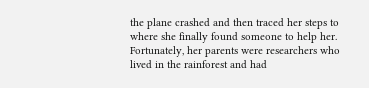the plane crashed and then traced her steps to where she finally found someone to help her. Fortunately, her parents were researchers who lived in the rainforest and had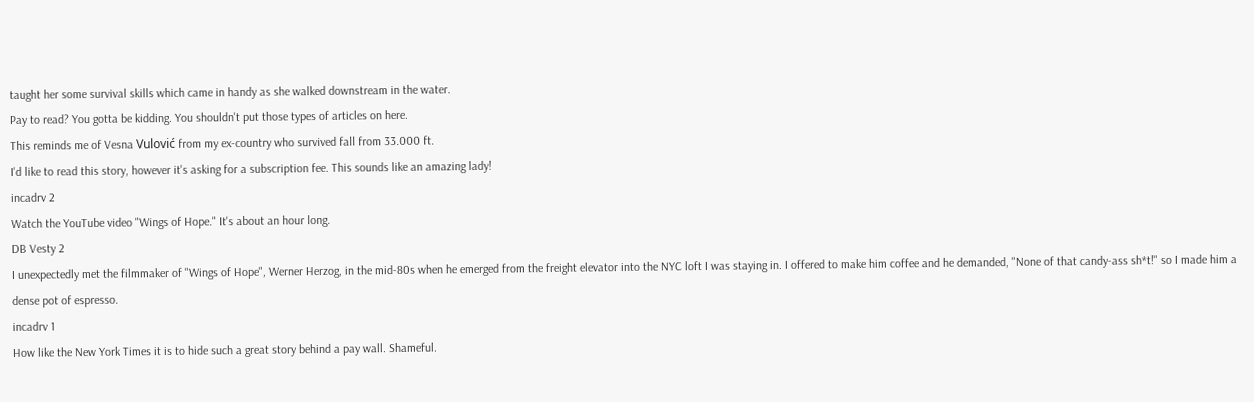taught her some survival skills which came in handy as she walked downstream in the water.
Pay to read? You gotta be kidding. You shouldn't put those types of articles on here.
This reminds me of Vesna Vulović from my ex-country who survived fall from 33.000 ft.
I'd like to read this story, however it's asking for a subscription fee. This sounds like an amazing lady!
incadrv 2
Watch the YouTube video "Wings of Hope." It's about an hour long.
DB Vesty 2
I unexpectedly met the filmmaker of "Wings of Hope", Werner Herzog, in the mid-80s when he emerged from the freight elevator into the NYC loft I was staying in. I offered to make him coffee and he demanded, "None of that candy-ass sh*t!" so I made him a dense pot of espresso.
incadrv 1
How like the New York Times it is to hide such a great story behind a pay wall. Shameful.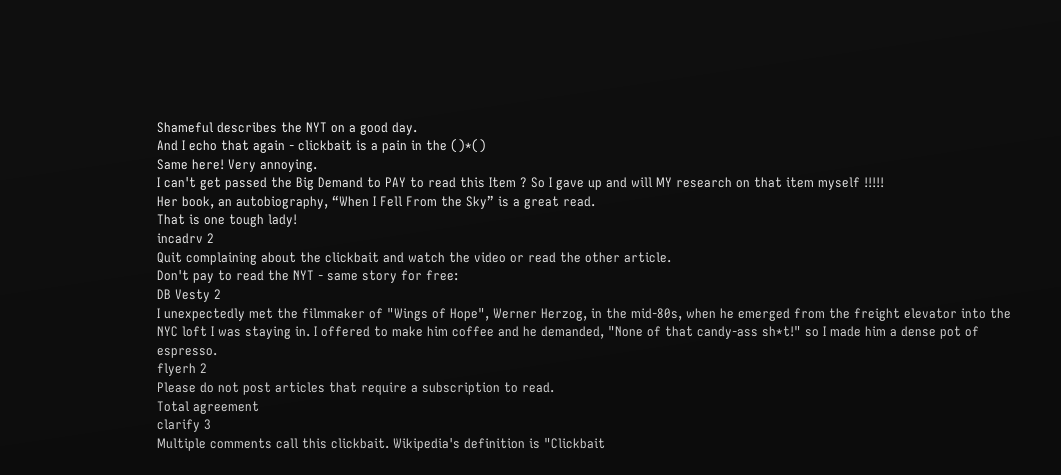Shameful describes the NYT on a good day.
And I echo that again - clickbait is a pain in the ()*()
Same here! Very annoying.
I can't get passed the Big Demand to PAY to read this Item ? So I gave up and will MY research on that item myself !!!!!
Her book, an autobiography, “When I Fell From the Sky” is a great read.
That is one tough lady!
incadrv 2
Quit complaining about the clickbait and watch the video or read the other article.
Don't pay to read the NYT - same story for free:
DB Vesty 2
I unexpectedly met the filmmaker of "Wings of Hope", Werner Herzog, in the mid-80s, when he emerged from the freight elevator into the NYC loft I was staying in. I offered to make him coffee and he demanded, "None of that candy-ass sh*t!" so I made him a dense pot of espresso.
flyerh 2
Please do not post articles that require a subscription to read.
Total agreement
clarify 3
Multiple comments call this clickbait. Wikipedia's definition is "Clickbait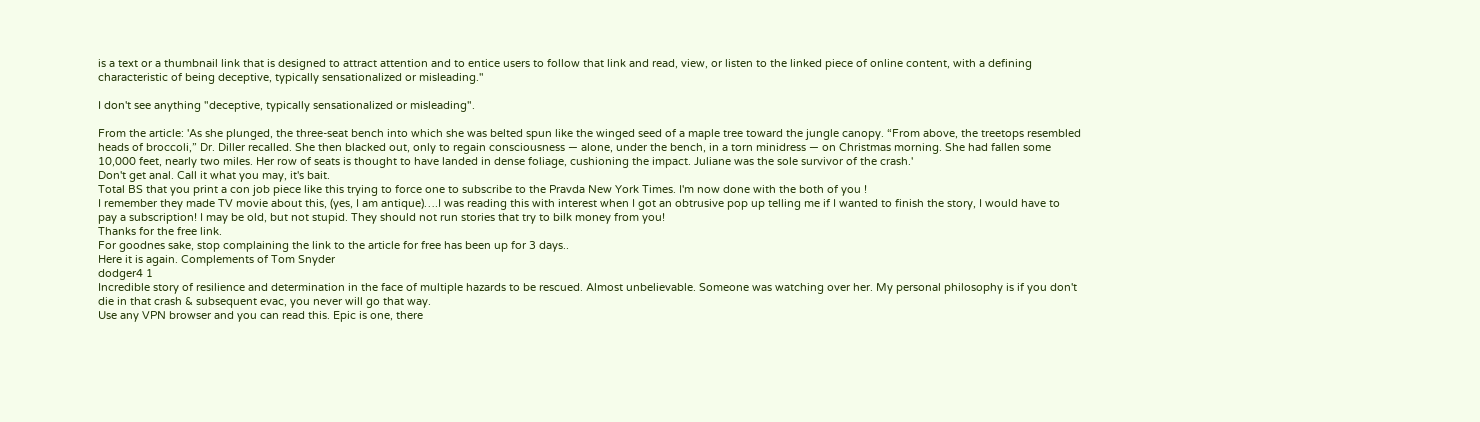is a text or a thumbnail link that is designed to attract attention and to entice users to follow that link and read, view, or listen to the linked piece of online content, with a defining characteristic of being deceptive, typically sensationalized or misleading."

I don't see anything "deceptive, typically sensationalized or misleading".

From the article: 'As she plunged, the three-seat bench into which she was belted spun like the winged seed of a maple tree toward the jungle canopy. “From above, the treetops resembled heads of broccoli,” Dr. Diller recalled. She then blacked out, only to regain consciousness — alone, under the bench, in a torn minidress — on Christmas morning. She had fallen some 10,000 feet, nearly two miles. Her row of seats is thought to have landed in dense foliage, cushioning the impact. Juliane was the sole survivor of the crash.'
Don't get anal. Call it what you may, it's bait.
Total BS that you print a con job piece like this trying to force one to subscribe to the Pravda New York Times. I'm now done with the both of you !
I remember they made TV movie about this, (yes, I am antique)….I was reading this with interest when I got an obtrusive pop up telling me if I wanted to finish the story, I would have to pay a subscription! I may be old, but not stupid. They should not run stories that try to bilk money from you!
Thanks for the free link.
For goodnes sake, stop complaining the link to the article for free has been up for 3 days..
Here it is again. Complements of Tom Snyder
dodger4 1
Incredible story of resilience and determination in the face of multiple hazards to be rescued. Almost unbelievable. Someone was watching over her. My personal philosophy is if you don't die in that crash & subsequent evac, you never will go that way.
Use any VPN browser and you can read this. Epic is one, there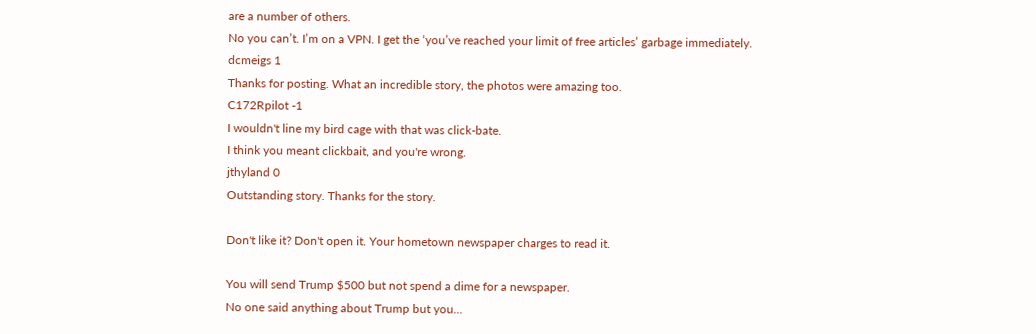are a number of others.
No you can’t. I’m on a VPN. I get the ‘you’ve reached your limit of free articles’ garbage immediately.
dcmeigs 1
Thanks for posting. What an incredible story, the photos were amazing too.
C172Rpilot -1
I wouldn't line my bird cage with that was click-bate.
I think you meant clickbait, and you're wrong.
jthyland 0
Outstanding story. Thanks for the story.

Don't like it? Don't open it. Your hometown newspaper charges to read it.

You will send Trump $500 but not spend a dime for a newspaper.
No one said anything about Trump but you...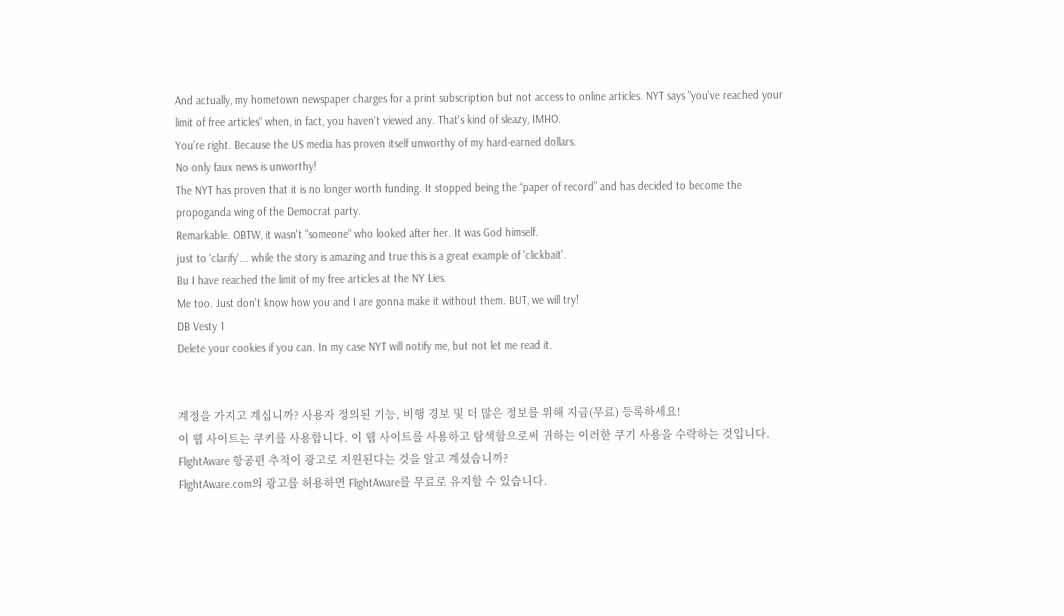And actually, my hometown newspaper charges for a print subscription but not access to online articles. NYT says "you've reached your limit of free articles" when, in fact, you haven't viewed any. That's kind of sleazy, IMHO.
You’re right. Because the US media has proven itself unworthy of my hard-earned dollars.
No only faux news is unworthy!
The NYT has proven that it is no longer worth funding. It stopped being the “paper of record” and has decided to become the propoganda wing of the Democrat party.
Remarkable. OBTW, it wasn't "someone" who looked after her. It was God himself.
just to 'clarify'... while the story is amazing and true this is a great example of 'clickbait'.
Bu I have reached the limit of my free articles at the NY Lies.
Me too. Just don't know how you and I are gonna make it without them. BUT, we will try!
DB Vesty 1
Delete your cookies if you can. In my case NYT will notify me, but not let me read it.


계정을 가지고 계십니까? 사용자 정의된 기능, 비행 경보 및 더 많은 정보를 위해 지금(무료) 등록하세요!
이 웹 사이트는 쿠키를 사용합니다. 이 웹 사이트를 사용하고 탐색함으로써 귀하는 이러한 쿠기 사용을 수락하는 것입니다.
FlightAware 항공편 추적이 광고로 지원된다는 것을 알고 계셨습니까?
FlightAware.com의 광고를 허용하면 FlightAware를 무료로 유지할 수 있습니다.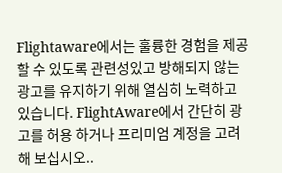Flightaware에서는 훌륭한 경험을 제공할 수 있도록 관련성있고 방해되지 않는 광고를 유지하기 위해 열심히 노력하고 있습니다. FlightAware에서 간단히 광고를 허용 하거나 프리미엄 계정을 고려해 보십시오..